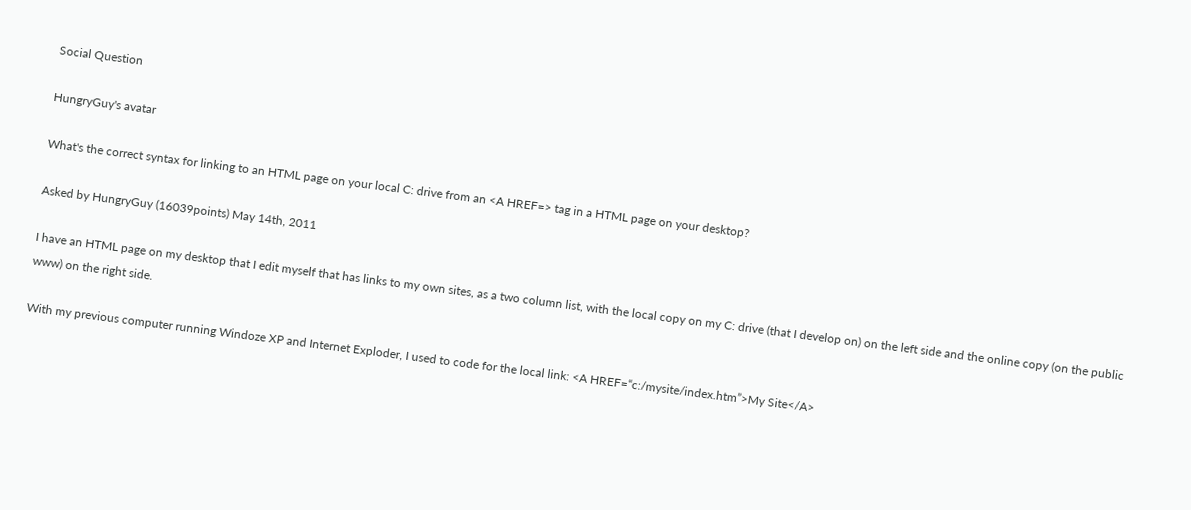Social Question

HungryGuy's avatar

What's the correct syntax for linking to an HTML page on your local C: drive from an <A HREF=> tag in a HTML page on your desktop?

Asked by HungryGuy (16039points) May 14th, 2011

I have an HTML page on my desktop that I edit myself that has links to my own sites, as a two column list, with the local copy on my C: drive (that I develop on) on the left side and the online copy (on the public www) on the right side.

With my previous computer running Windoze XP and Internet Exploder, I used to code for the local link: <A HREF=“c:/mysite/index.htm”>My Site</A>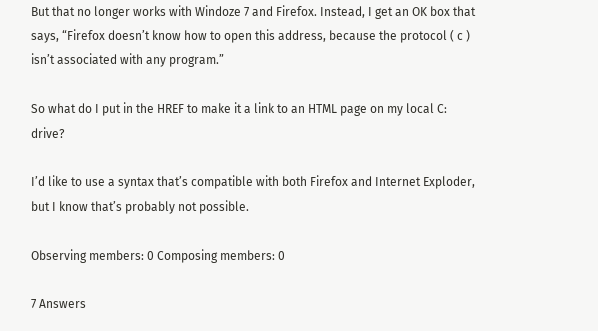But that no longer works with Windoze 7 and Firefox. Instead, I get an OK box that says, “Firefox doesn’t know how to open this address, because the protocol ( c ) isn’t associated with any program.”

So what do I put in the HREF to make it a link to an HTML page on my local C: drive?

I’d like to use a syntax that’s compatible with both Firefox and Internet Exploder, but I know that’s probably not possible.

Observing members: 0 Composing members: 0

7 Answers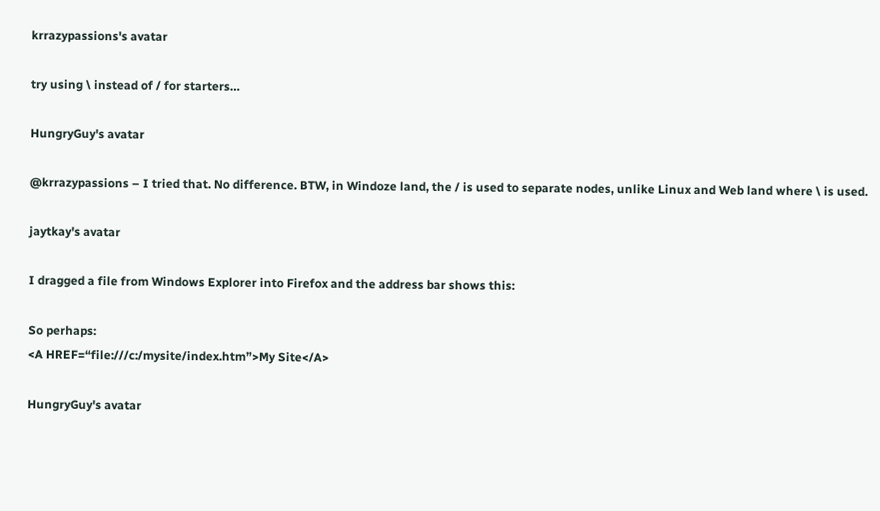krrazypassions's avatar

try using \ instead of / for starters…

HungryGuy's avatar

@krrazypassions – I tried that. No difference. BTW, in Windoze land, the / is used to separate nodes, unlike Linux and Web land where \ is used.

jaytkay's avatar

I dragged a file from Windows Explorer into Firefox and the address bar shows this:

So perhaps:
<A HREF=“file:///c:/mysite/index.htm”>My Site</A>

HungryGuy's avatar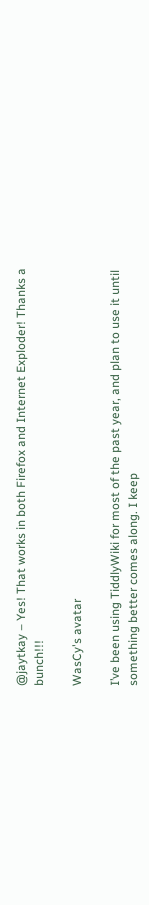@jaytkay – Yes! That works in both Firefox and Internet Exploder! Thanks a bunch!!!

WasCy's avatar

I’ve been using TiddlyWiki for most of the past year, and plan to use it until something better comes along. I keep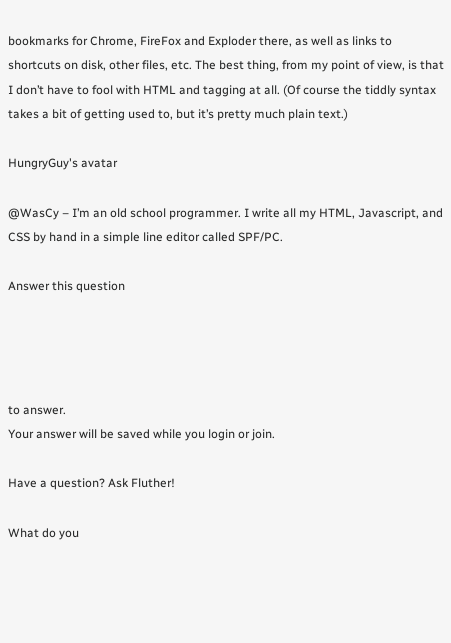bookmarks for Chrome, FireFox and Exploder there, as well as links to shortcuts on disk, other files, etc. The best thing, from my point of view, is that I don’t have to fool with HTML and tagging at all. (Of course the tiddly syntax takes a bit of getting used to, but it’s pretty much plain text.)

HungryGuy's avatar

@WasCy – I’m an old school programmer. I write all my HTML, Javascript, and CSS by hand in a simple line editor called SPF/PC.

Answer this question




to answer.
Your answer will be saved while you login or join.

Have a question? Ask Fluther!

What do you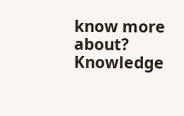know more about?
Knowledge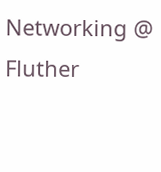Networking @ Fluther